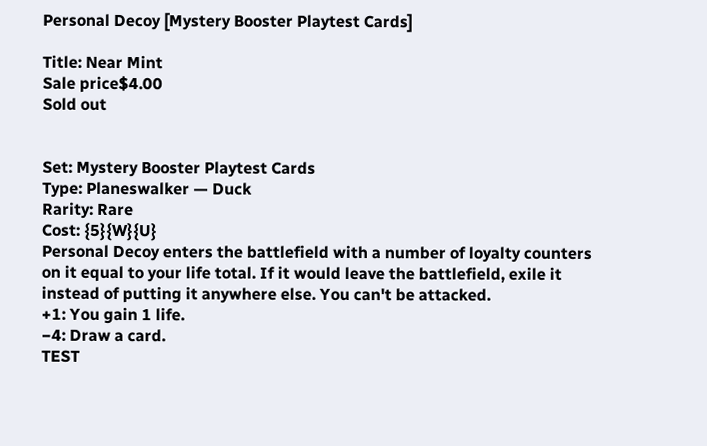Personal Decoy [Mystery Booster Playtest Cards]

Title: Near Mint
Sale price$4.00
Sold out


Set: Mystery Booster Playtest Cards
Type: Planeswalker — Duck
Rarity: Rare
Cost: {5}{W}{U}
Personal Decoy enters the battlefield with a number of loyalty counters on it equal to your life total. If it would leave the battlefield, exile it instead of putting it anywhere else. You can't be attacked.
+1: You gain 1 life.
−4: Draw a card.
TEST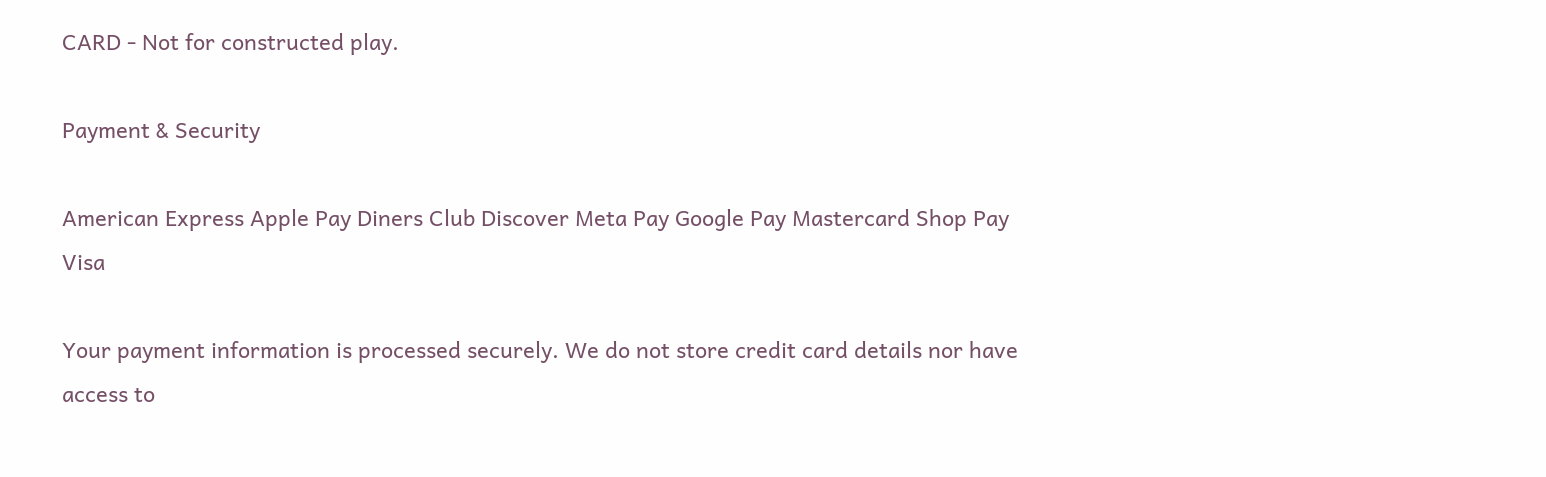CARD - Not for constructed play.

Payment & Security

American Express Apple Pay Diners Club Discover Meta Pay Google Pay Mastercard Shop Pay Visa

Your payment information is processed securely. We do not store credit card details nor have access to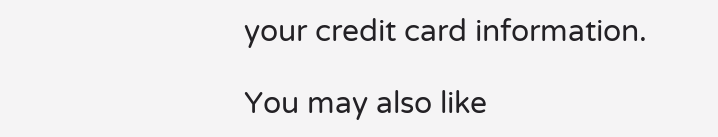your credit card information.

You may also like